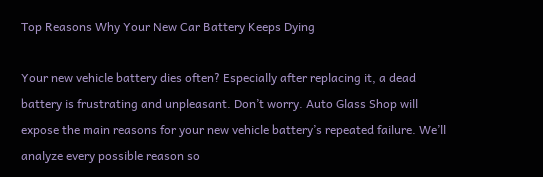Top Reasons Why Your New Car Battery Keeps Dying

Your new vehicle battery dies often? Especially after replacing it, a dead battery is frustrating and unpleasant. Don’t worry. Auto Glass Shop will expose the main reasons for your new vehicle battery’s repeated failure. We’ll analyze every possible reason so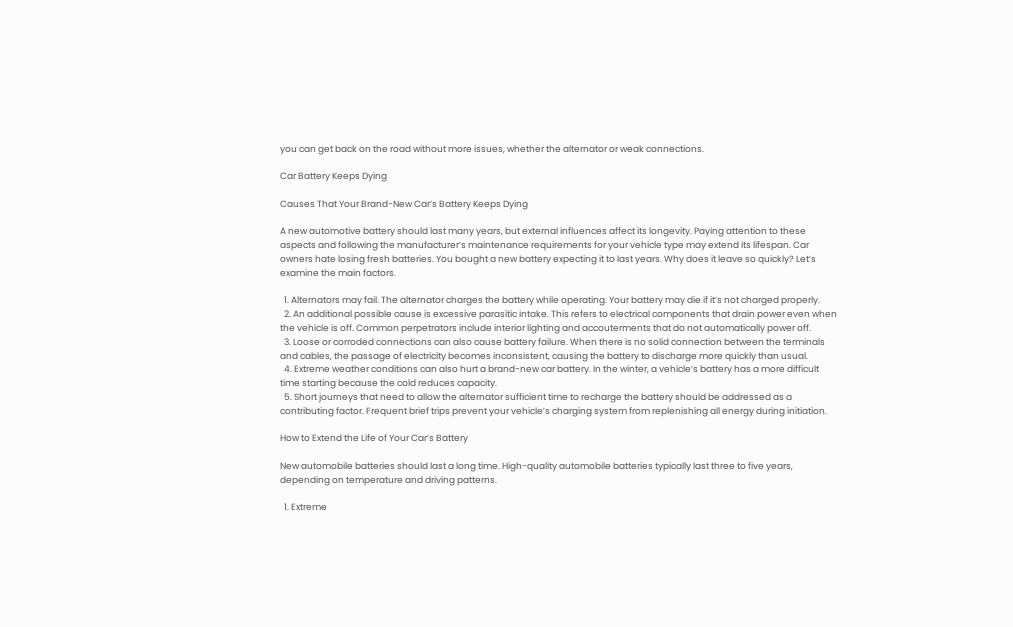you can get back on the road without more issues, whether the alternator or weak connections.

Car Battery Keeps Dying

Causes That Your Brand-New Car’s Battery Keeps Dying

A new automotive battery should last many years, but external influences affect its longevity. Paying attention to these aspects and following the manufacturer’s maintenance requirements for your vehicle type may extend its lifespan. Car owners hate losing fresh batteries. You bought a new battery expecting it to last years. Why does it leave so quickly? Let’s examine the main factors.

  1. Alternators may fail. The alternator charges the battery while operating. Your battery may die if it’s not charged properly.
  2. An additional possible cause is excessive parasitic intake. This refers to electrical components that drain power even when the vehicle is off. Common perpetrators include interior lighting and accouterments that do not automatically power off.
  3. Loose or corroded connections can also cause battery failure. When there is no solid connection between the terminals and cables, the passage of electricity becomes inconsistent, causing the battery to discharge more quickly than usual.
  4. Extreme weather conditions can also hurt a brand-new car battery. In the winter, a vehicle’s battery has a more difficult time starting because the cold reduces capacity.
  5. Short journeys that need to allow the alternator sufficient time to recharge the battery should be addressed as a contributing factor. Frequent brief trips prevent your vehicle’s charging system from replenishing all energy during initiation.

How to Extend the Life of Your Car’s Battery

New automobile batteries should last a long time. High-quality automobile batteries typically last three to five years, depending on temperature and driving patterns.

  1. Extreme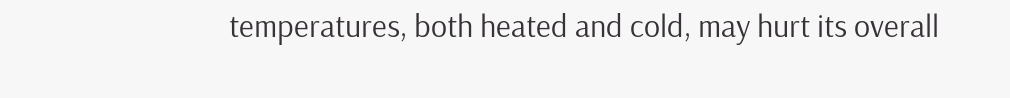temperatures, both heated and cold, may hurt its overall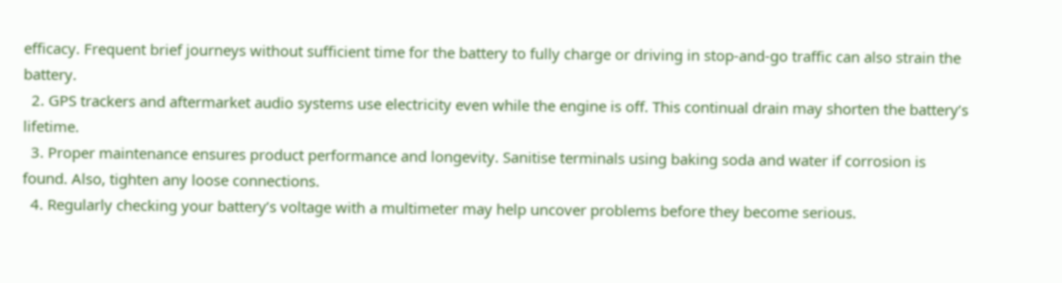efficacy. Frequent brief journeys without sufficient time for the battery to fully charge or driving in stop-and-go traffic can also strain the battery.
  2. GPS trackers and aftermarket audio systems use electricity even while the engine is off. This continual drain may shorten the battery’s lifetime.
  3. Proper maintenance ensures product performance and longevity. Sanitise terminals using baking soda and water if corrosion is found. Also, tighten any loose connections.
  4. Regularly checking your battery’s voltage with a multimeter may help uncover problems before they become serious.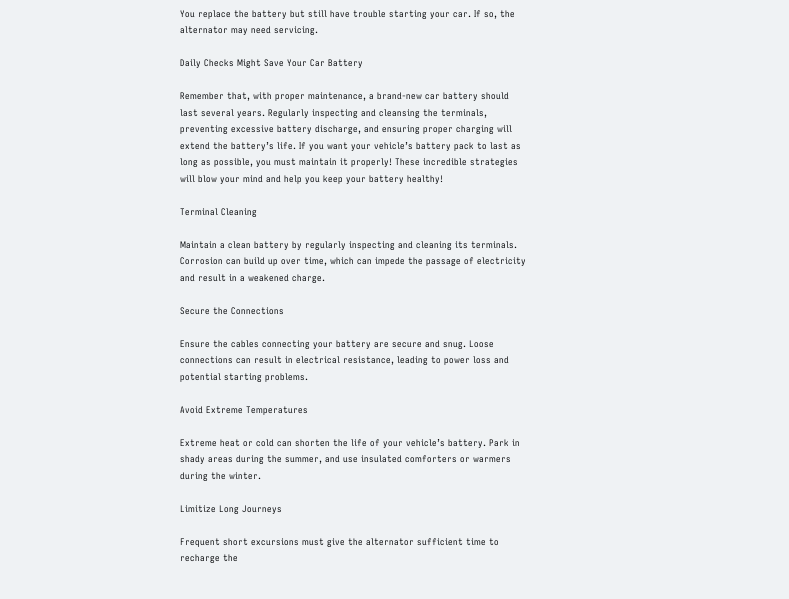You replace the battery but still have trouble starting your car. If so, the alternator may need servicing.

Daily Checks Might Save Your Car Battery

Remember that, with proper maintenance, a brand-new car battery should last several years. Regularly inspecting and cleansing the terminals, preventing excessive battery discharge, and ensuring proper charging will extend the battery’s life. If you want your vehicle’s battery pack to last as long as possible, you must maintain it properly! These incredible strategies will blow your mind and help you keep your battery healthy!

Terminal Cleaning

Maintain a clean battery by regularly inspecting and cleaning its terminals. Corrosion can build up over time, which can impede the passage of electricity and result in a weakened charge.

Secure the Connections

Ensure the cables connecting your battery are secure and snug. Loose connections can result in electrical resistance, leading to power loss and potential starting problems.

Avoid Extreme Temperatures

Extreme heat or cold can shorten the life of your vehicle’s battery. Park in shady areas during the summer, and use insulated comforters or warmers during the winter.

Limitize Long Journeys

Frequent short excursions must give the alternator sufficient time to recharge the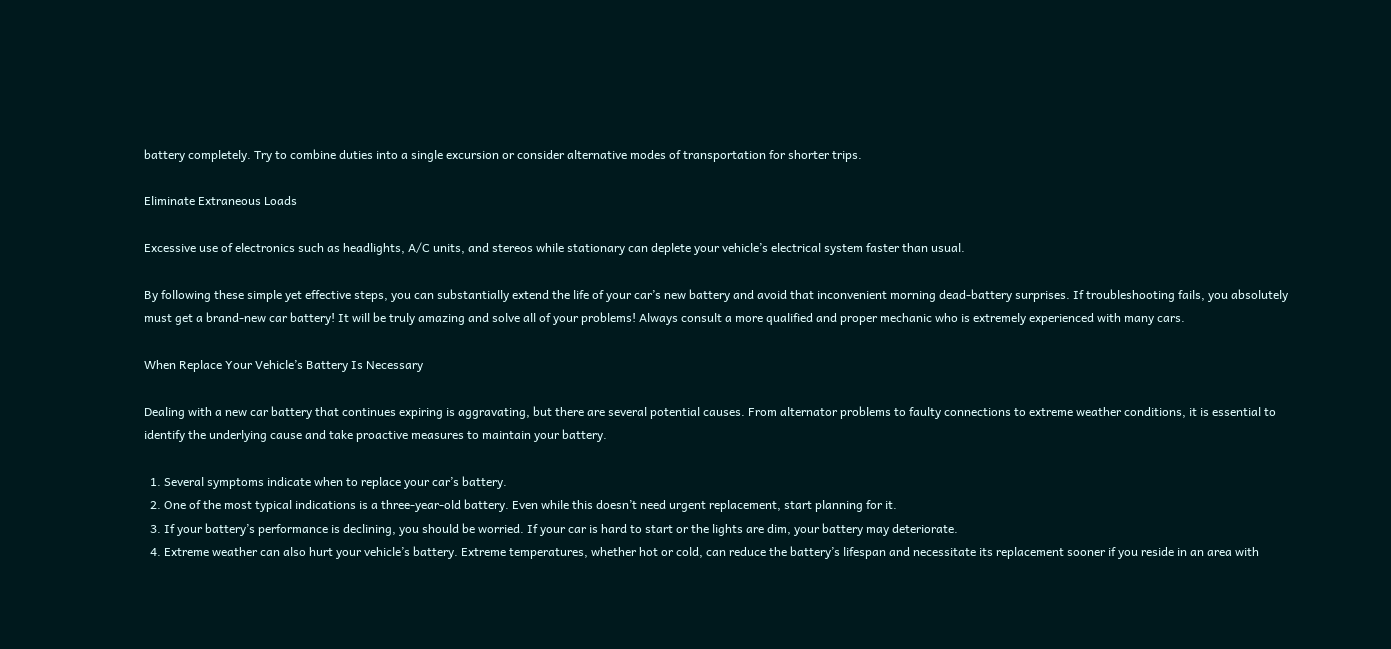battery completely. Try to combine duties into a single excursion or consider alternative modes of transportation for shorter trips.

Eliminate Extraneous Loads

Excessive use of electronics such as headlights, A/C units, and stereos while stationary can deplete your vehicle’s electrical system faster than usual.

By following these simple yet effective steps, you can substantially extend the life of your car’s new battery and avoid that inconvenient morning dead-battery surprises. If troubleshooting fails, you absolutely must get a brand-new car battery! It will be truly amazing and solve all of your problems! Always consult a more qualified and proper mechanic who is extremely experienced with many cars.

When Replace Your Vehicle’s Battery Is Necessary

Dealing with a new car battery that continues expiring is aggravating, but there are several potential causes. From alternator problems to faulty connections to extreme weather conditions, it is essential to identify the underlying cause and take proactive measures to maintain your battery.

  1. Several symptoms indicate when to replace your car’s battery.
  2. One of the most typical indications is a three-year-old battery. Even while this doesn’t need urgent replacement, start planning for it.
  3. If your battery’s performance is declining, you should be worried. If your car is hard to start or the lights are dim, your battery may deteriorate.
  4. Extreme weather can also hurt your vehicle’s battery. Extreme temperatures, whether hot or cold, can reduce the battery’s lifespan and necessitate its replacement sooner if you reside in an area with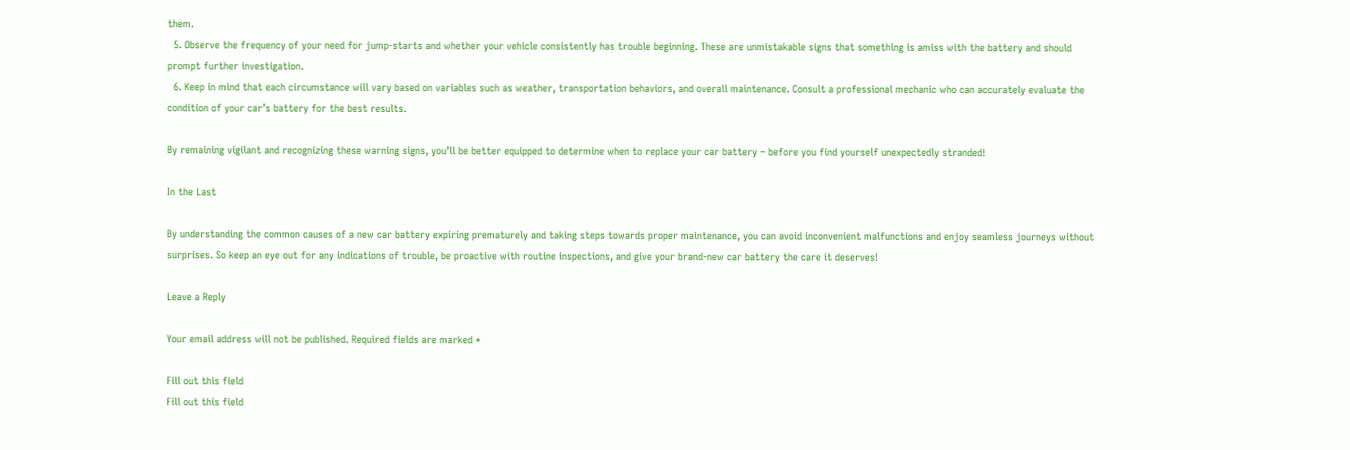them.
  5. Observe the frequency of your need for jump-starts and whether your vehicle consistently has trouble beginning. These are unmistakable signs that something is amiss with the battery and should prompt further investigation.
  6. Keep in mind that each circumstance will vary based on variables such as weather, transportation behaviors, and overall maintenance. Consult a professional mechanic who can accurately evaluate the condition of your car’s battery for the best results.

By remaining vigilant and recognizing these warning signs, you’ll be better equipped to determine when to replace your car battery – before you find yourself unexpectedly stranded!

In the Last

By understanding the common causes of a new car battery expiring prematurely and taking steps towards proper maintenance, you can avoid inconvenient malfunctions and enjoy seamless journeys without surprises. So keep an eye out for any indications of trouble, be proactive with routine inspections, and give your brand-new car battery the care it deserves!

Leave a Reply

Your email address will not be published. Required fields are marked *

Fill out this field
Fill out this field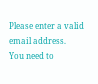Please enter a valid email address.
You need to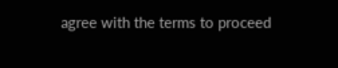agree with the terms to proceed